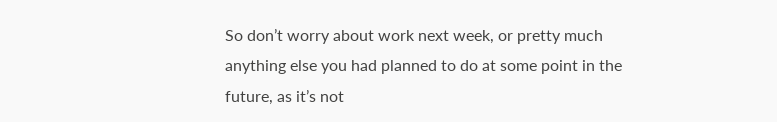So don’t worry about work next week, or pretty much anything else you had planned to do at some point in the future, as it’s not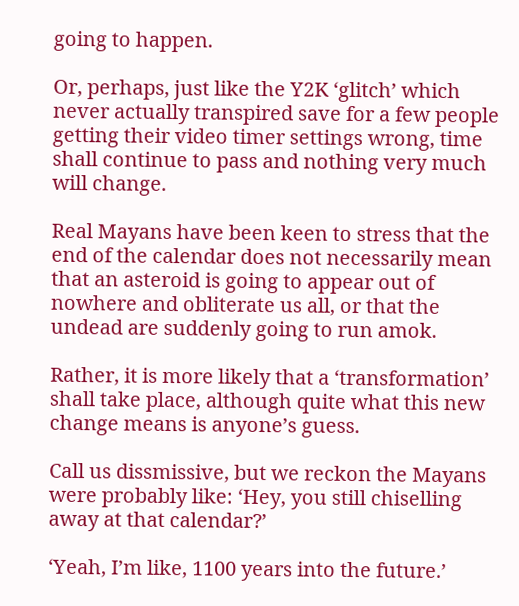going to happen.

Or, perhaps, just like the Y2K ‘glitch’ which never actually transpired save for a few people getting their video timer settings wrong, time shall continue to pass and nothing very much will change.

Real Mayans have been keen to stress that the end of the calendar does not necessarily mean that an asteroid is going to appear out of nowhere and obliterate us all, or that the undead are suddenly going to run amok.

Rather, it is more likely that a ‘transformation’ shall take place, although quite what this new change means is anyone’s guess.

Call us dissmissive, but we reckon the Mayans were probably like: ‘Hey, you still chiselling away at that calendar?’

‘Yeah, I’m like, 1100 years into the future.’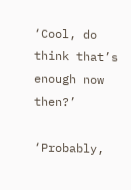‘Cool, do think that’s enough now then?’

‘Probably,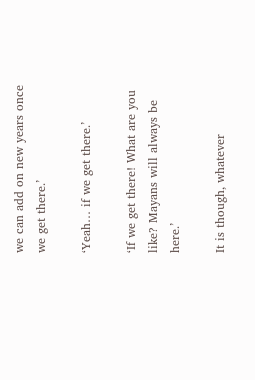we can add on new years once we get there.’

‘Yeah… if we get there.’

‘If we get there! What are you like? Mayans will always be here.’

It is though, whatever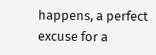happens, a perfect excuse for a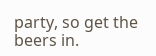party, so get the beers in.